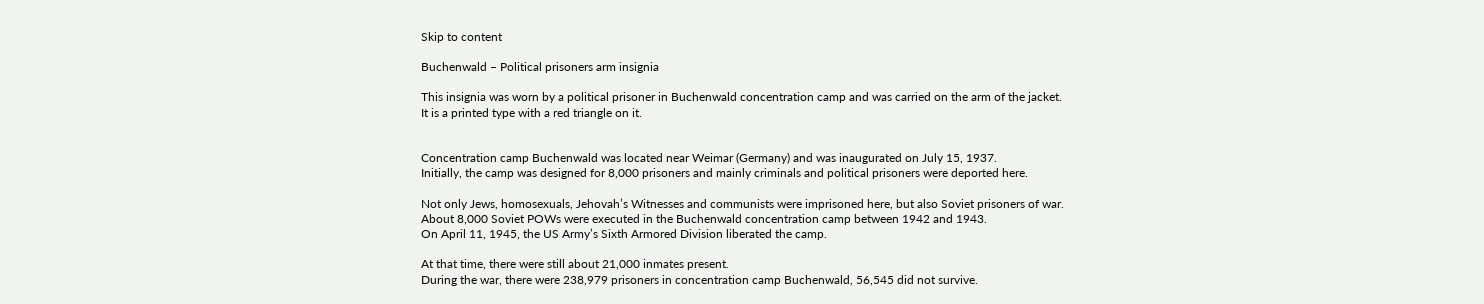Skip to content

Buchenwald – Political prisoners arm insignia

This insignia was worn by a political prisoner in Buchenwald concentration camp and was carried on the arm of the jacket.
It is a printed type with a red triangle on it.


Concentration camp Buchenwald was located near Weimar (Germany) and was inaugurated on July 15, 1937.
Initially, the camp was designed for 8,000 prisoners and mainly criminals and political prisoners were deported here.

Not only Jews, homosexuals, Jehovah’s Witnesses and communists were imprisoned here, but also Soviet prisoners of war.
About 8,000 Soviet POWs were executed in the Buchenwald concentration camp between 1942 and 1943.
On April 11, 1945, the US Army’s Sixth Armored Division liberated the camp.

At that time, there were still about 21,000 inmates present.
During the war, there were 238,979 prisoners in concentration camp Buchenwald, 56,545 did not survive.